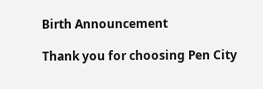Birth Announcement

Thank you for choosing Pen City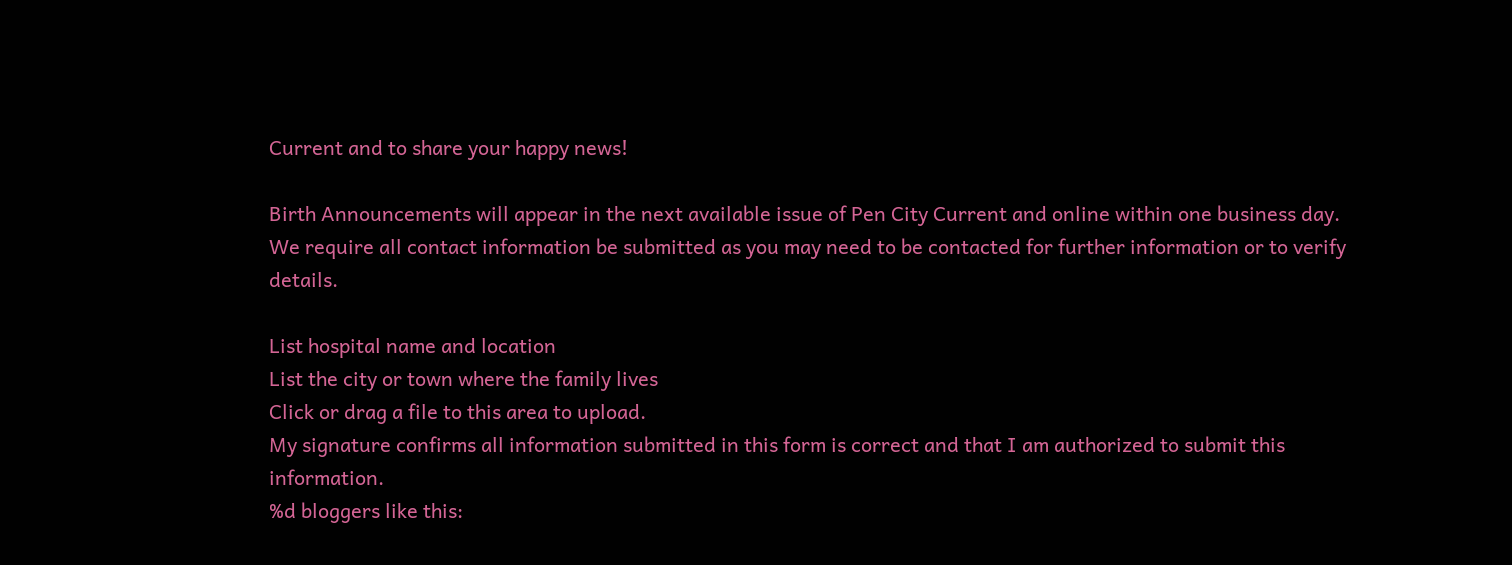Current and to share your happy news!

Birth Announcements will appear in the next available issue of Pen City Current and online within one business day. We require all contact information be submitted as you may need to be contacted for further information or to verify details.

List hospital name and location
List the city or town where the family lives
Click or drag a file to this area to upload.
My signature confirms all information submitted in this form is correct and that I am authorized to submit this information.
%d bloggers like this: